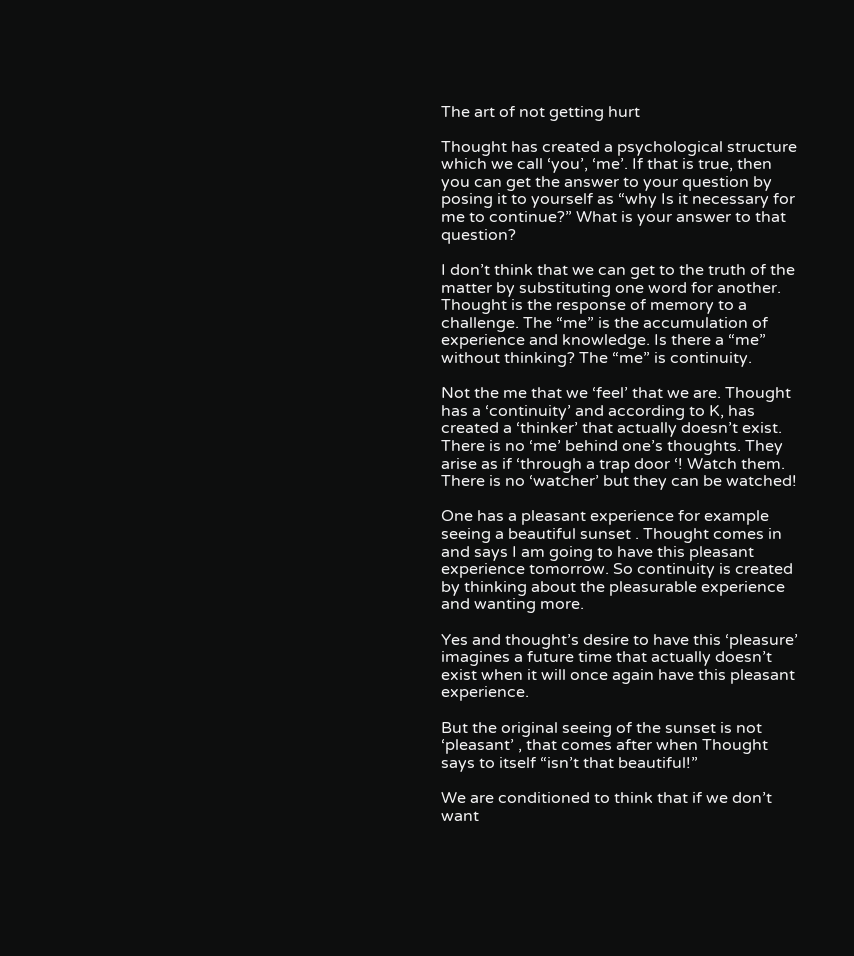The art of not getting hurt

Thought has created a psychological structure which we call ‘you’, ‘me’. If that is true, then you can get the answer to your question by posing it to yourself as “why Is it necessary for me to continue?” What is your answer to that question?

I don’t think that we can get to the truth of the matter by substituting one word for another. Thought is the response of memory to a challenge. The “me” is the accumulation of experience and knowledge. Is there a “me” without thinking? The “me” is continuity.

Not the me that we ‘feel’ that we are. Thought has a ‘continuity’ and according to K, has created a ‘thinker’ that actually doesn’t exist. There is no ‘me’ behind one’s thoughts. They arise as if ‘through a trap door ‘! Watch them. There is no ‘watcher’ but they can be watched!

One has a pleasant experience for example seeing a beautiful sunset . Thought comes in and says I am going to have this pleasant experience tomorrow. So continuity is created by thinking about the pleasurable experience and wanting more.

Yes and thought’s desire to have this ‘pleasure’ imagines a future time that actually doesn’t exist when it will once again have this pleasant experience.

But the original seeing of the sunset is not ‘pleasant’ , that comes after when Thought says to itself “isn’t that beautiful!”

We are conditioned to think that if we don’t want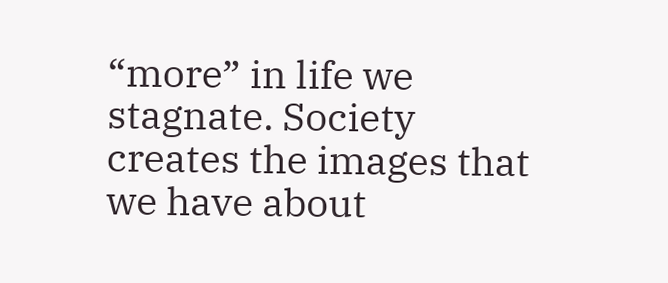“more” in life we stagnate. Society creates the images that we have about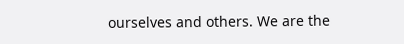ourselves and others. We are the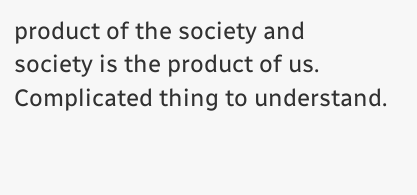product of the society and society is the product of us. Complicated thing to understand.